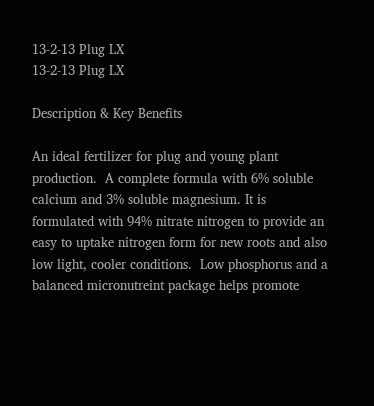13-2-13 Plug LX
13-2-13 Plug LX

Description & Key Benefits

An ideal fertilizer for plug and young plant production.  A complete formula with 6% soluble calcium and 3% soluble magnesium. It is formulated with 94% nitrate nitrogen to provide an easy to uptake nitrogen form for new roots and also low light, cooler conditions.  Low phosphorus and a balanced micronutreint package helps promote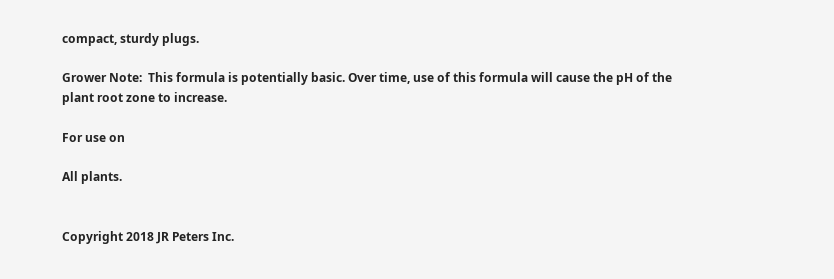compact, sturdy plugs.

Grower Note:  This formula is potentially basic. Over time, use of this formula will cause the pH of the plant root zone to increase.

For use on

All plants.


Copyright 2018 JR Peters Inc.